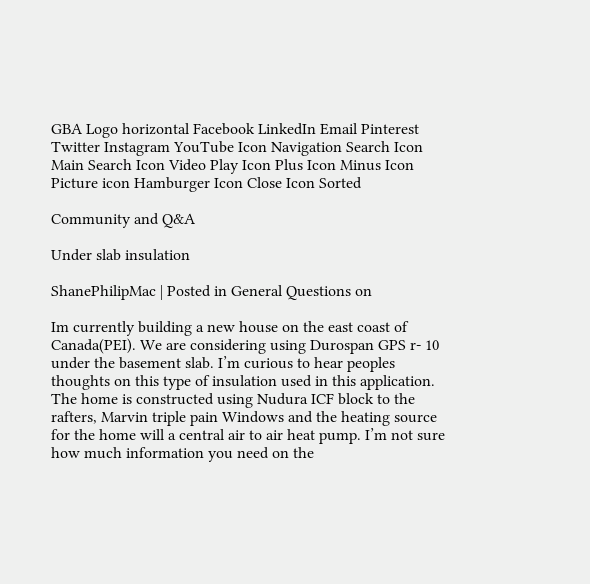GBA Logo horizontal Facebook LinkedIn Email Pinterest Twitter Instagram YouTube Icon Navigation Search Icon Main Search Icon Video Play Icon Plus Icon Minus Icon Picture icon Hamburger Icon Close Icon Sorted

Community and Q&A

Under slab insulation

ShanePhilipMac | Posted in General Questions on

Im currently building a new house on the east coast of Canada(PEI). We are considering using Durospan GPS r- 10 under the basement slab. I’m curious to hear peoples thoughts on this type of insulation used in this application.
The home is constructed using Nudura ICF block to the rafters, Marvin triple pain Windows and the heating source for the home will a central air to air heat pump. I’m not sure how much information you need on the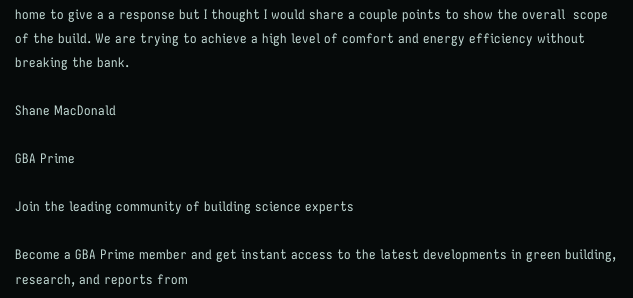home to give a a response but I thought I would share a couple points to show the overall  scope of the build. We are trying to achieve a high level of comfort and energy efficiency without breaking the bank.

Shane MacDonald

GBA Prime

Join the leading community of building science experts

Become a GBA Prime member and get instant access to the latest developments in green building, research, and reports from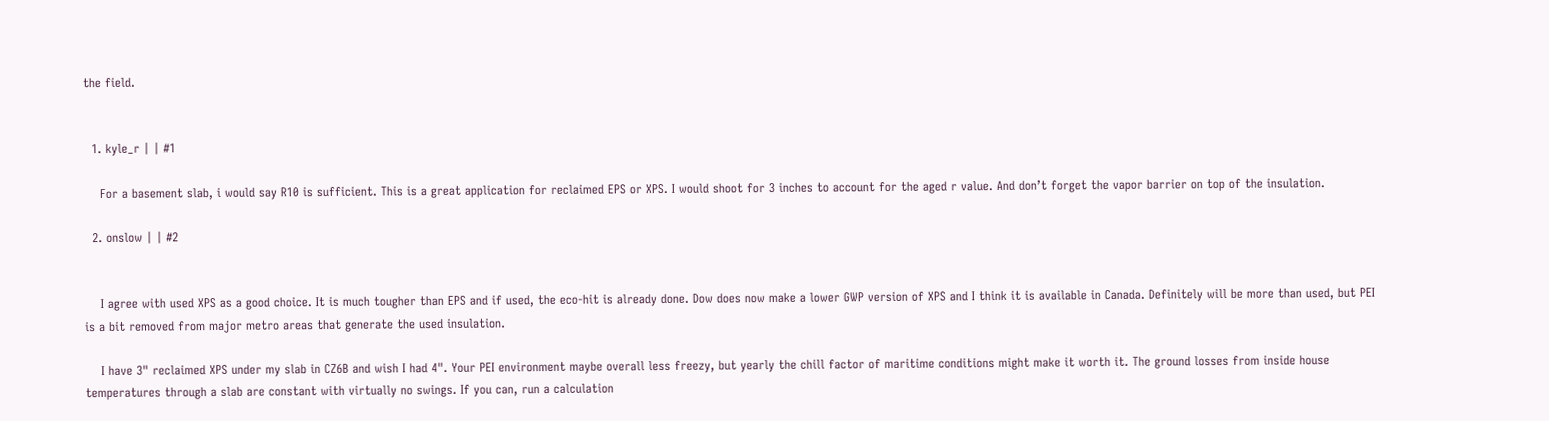the field.


  1. kyle_r | | #1

    For a basement slab, i would say R10 is sufficient. This is a great application for reclaimed EPS or XPS. I would shoot for 3 inches to account for the aged r value. And don’t forget the vapor barrier on top of the insulation.

  2. onslow | | #2


    I agree with used XPS as a good choice. It is much tougher than EPS and if used, the eco-hit is already done. Dow does now make a lower GWP version of XPS and I think it is available in Canada. Definitely will be more than used, but PEI is a bit removed from major metro areas that generate the used insulation.

    I have 3" reclaimed XPS under my slab in CZ6B and wish I had 4". Your PEI environment maybe overall less freezy, but yearly the chill factor of maritime conditions might make it worth it. The ground losses from inside house temperatures through a slab are constant with virtually no swings. If you can, run a calculation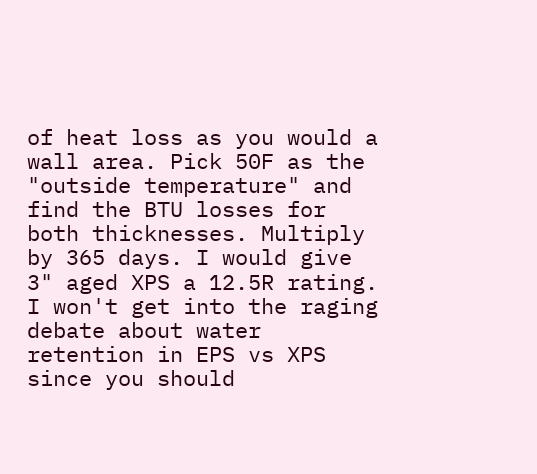of heat loss as you would a wall area. Pick 50F as the "outside temperature" and find the BTU losses for both thicknesses. Multiply by 365 days. I would give 3" aged XPS a 12.5R rating. I won't get into the raging debate about water retention in EPS vs XPS since you should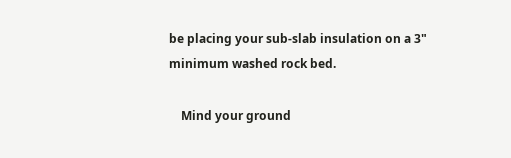be placing your sub-slab insulation on a 3" minimum washed rock bed.

    Mind your ground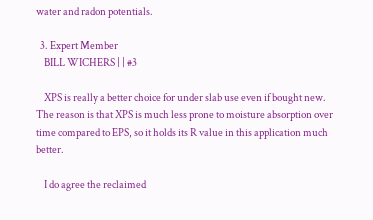water and radon potentials.

  3. Expert Member
    BILL WICHERS | | #3

    XPS is really a better choice for under slab use even if bought new. The reason is that XPS is much less prone to moisture absorption over time compared to EPS, so it holds its R value in this application much better.

    I do agree the reclaimed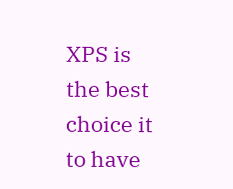XPS is the best choice it to have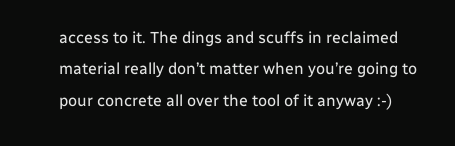access to it. The dings and scuffs in reclaimed material really don’t matter when you’re going to pour concrete all over the tool of it anyway :-)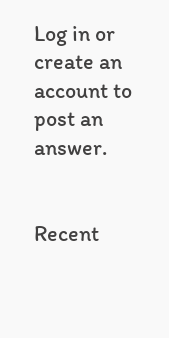Log in or create an account to post an answer.


Recent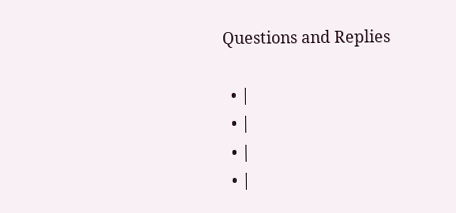Questions and Replies

  • |
  • |
  • |
  • |